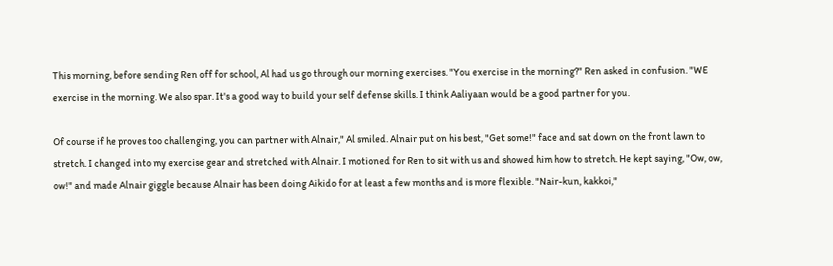This morning, before sending Ren off for school, Al had us go through our morning exercises. "You exercise in the morning?" Ren asked in confusion. "WE exercise in the morning. We also spar. It's a good way to build your self defense skills. I think Aaliyaan would be a good partner for you.

Of course if he proves too challenging, you can partner with Alnair," Al smiled. Alnair put on his best, "Get some!" face and sat down on the front lawn to stretch. I changed into my exercise gear and stretched with Alnair. I motioned for Ren to sit with us and showed him how to stretch. He kept saying, "Ow, ow, ow!" and made Alnair giggle because Alnair has been doing Aikido for at least a few months and is more flexible. "Nair-kun, kakkoi,"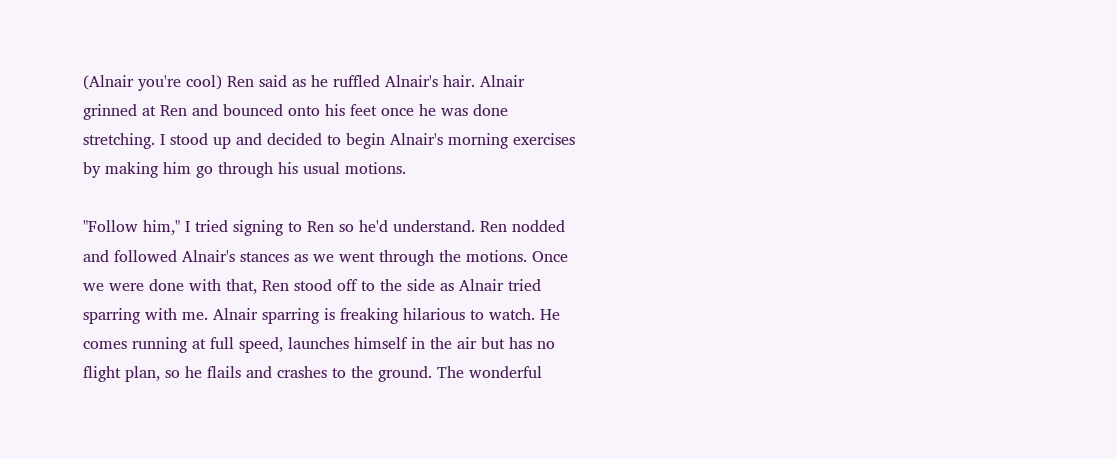(Alnair you're cool) Ren said as he ruffled Alnair's hair. Alnair grinned at Ren and bounced onto his feet once he was done stretching. I stood up and decided to begin Alnair's morning exercises by making him go through his usual motions.

"Follow him," I tried signing to Ren so he'd understand. Ren nodded and followed Alnair's stances as we went through the motions. Once we were done with that, Ren stood off to the side as Alnair tried sparring with me. Alnair sparring is freaking hilarious to watch. He comes running at full speed, launches himself in the air but has no flight plan, so he flails and crashes to the ground. The wonderful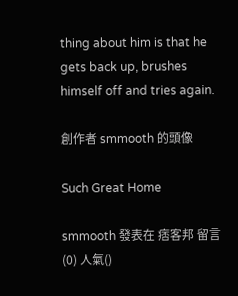thing about him is that he gets back up, brushes himself off and tries again.

創作者 smmooth 的頭像

Such Great Home

smmooth 發表在 痞客邦 留言(0) 人氣()